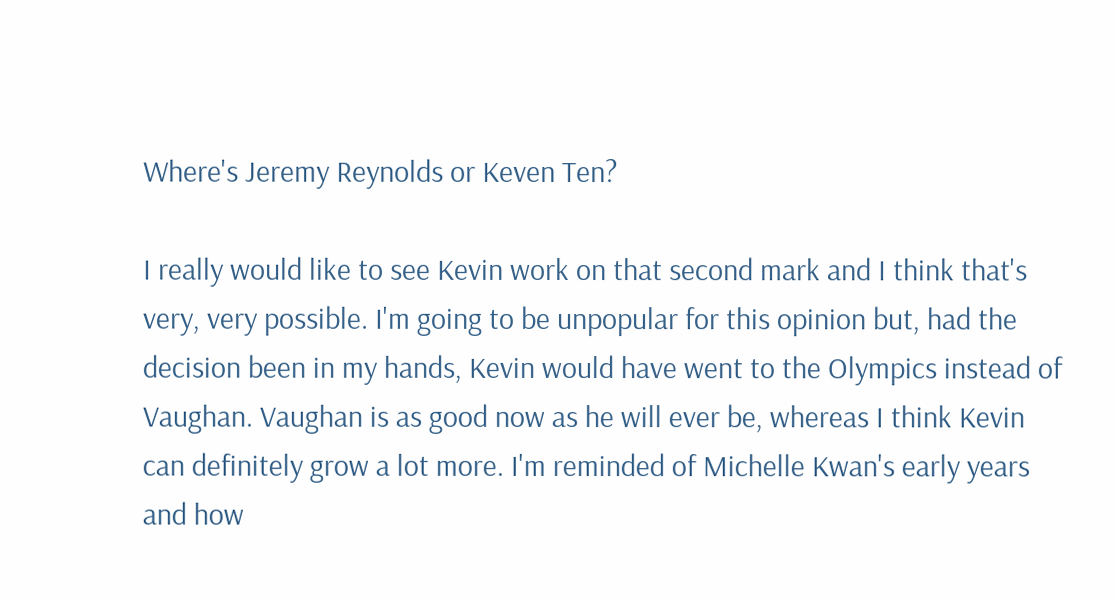Where's Jeremy Reynolds or Keven Ten?

I really would like to see Kevin work on that second mark and I think that's very, very possible. I'm going to be unpopular for this opinion but, had the decision been in my hands, Kevin would have went to the Olympics instead of Vaughan. Vaughan is as good now as he will ever be, whereas I think Kevin can definitely grow a lot more. I'm reminded of Michelle Kwan's early years and how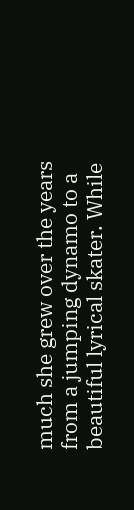much she grew over the years from a jumping dynamo to a beautiful lyrical skater. While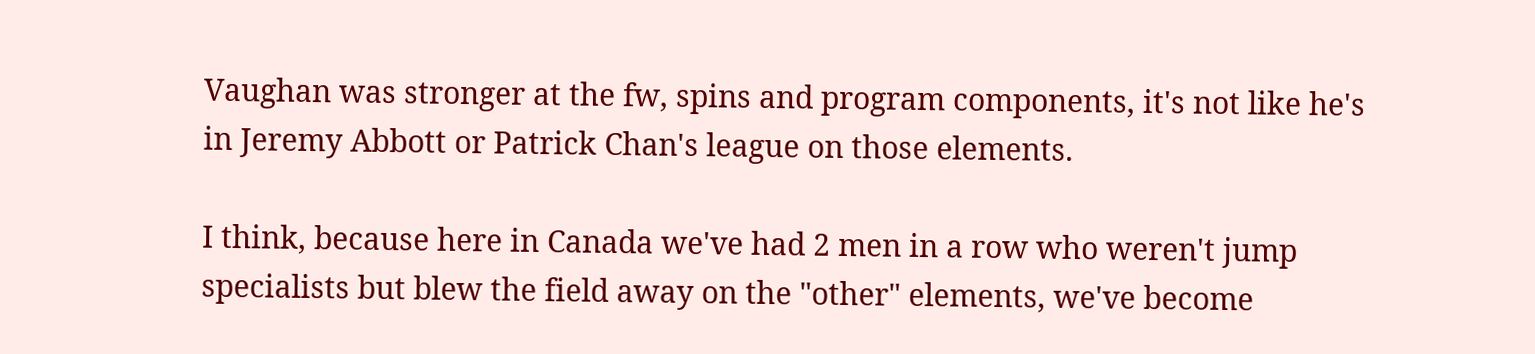Vaughan was stronger at the fw, spins and program components, it's not like he's in Jeremy Abbott or Patrick Chan's league on those elements.

I think, because here in Canada we've had 2 men in a row who weren't jump specialists but blew the field away on the "other" elements, we've become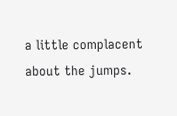a little complacent about the jumps.